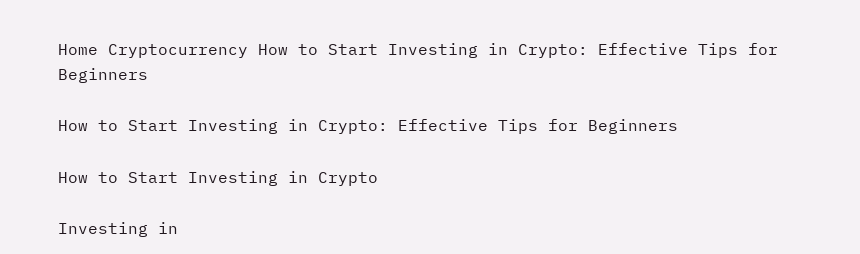Home Cryptocurrency How to Start Investing in Crypto: Effective Tips for Beginners

How to Start Investing in Crypto: Effective Tips for Beginners

How to Start Investing in Crypto

Investing in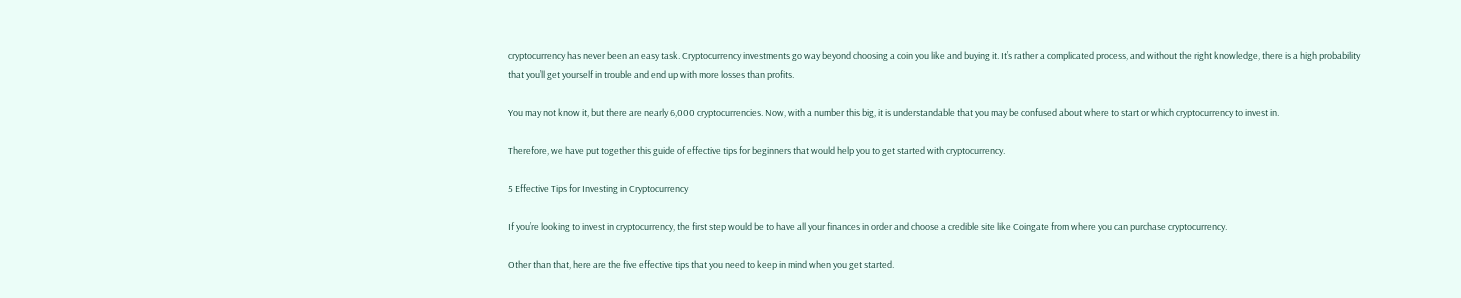cryptocurrency has never been an easy task. Cryptocurrency investments go way beyond choosing a coin you like and buying it. It’s rather a complicated process, and without the right knowledge, there is a high probability that you’ll get yourself in trouble and end up with more losses than profits.

You may not know it, but there are nearly 6,000 cryptocurrencies. Now, with a number this big, it is understandable that you may be confused about where to start or which cryptocurrency to invest in.

Therefore, we have put together this guide of effective tips for beginners that would help you to get started with cryptocurrency.

5 Effective Tips for Investing in Cryptocurrency

If you’re looking to invest in cryptocurrency, the first step would be to have all your finances in order and choose a credible site like Coingate from where you can purchase cryptocurrency.

Other than that, here are the five effective tips that you need to keep in mind when you get started.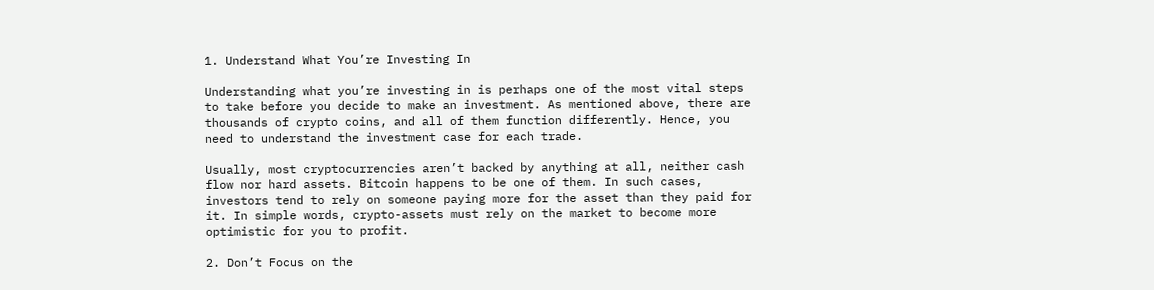1. Understand What You’re Investing In

Understanding what you’re investing in is perhaps one of the most vital steps to take before you decide to make an investment. As mentioned above, there are thousands of crypto coins, and all of them function differently. Hence, you need to understand the investment case for each trade.

Usually, most cryptocurrencies aren’t backed by anything at all, neither cash flow nor hard assets. Bitcoin happens to be one of them. In such cases, investors tend to rely on someone paying more for the asset than they paid for it. In simple words, crypto-assets must rely on the market to become more optimistic for you to profit.

2. Don’t Focus on the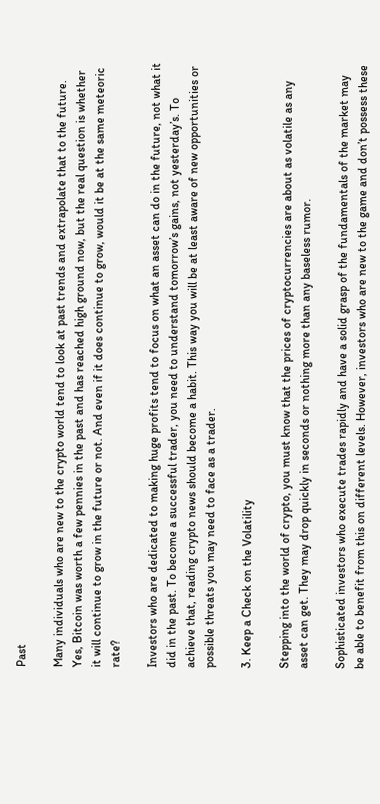Past

Many individuals who are new to the crypto world tend to look at past trends and extrapolate that to the future. Yes, Bitcoin was worth a few pennies in the past and has reached high ground now, but the real question is whether it will continue to grow in the future or not. And even if it does continue to grow, would it be at the same meteoric rate?

Investors who are dedicated to making huge profits tend to focus on what an asset can do in the future, not what it did in the past. To become a successful trader, you need to understand tomorrow’s gains, not yesterday’s. To achieve that, reading crypto news should become a habit. This way you will be at least aware of new opportunities or possible threats you may need to face as a trader.

3. Keep a Check on the Volatility

Stepping into the world of crypto, you must know that the prices of cryptocurrencies are about as volatile as any asset can get. They may drop quickly in seconds or nothing more than any baseless rumor.

Sophisticated investors who execute trades rapidly and have a solid grasp of the fundamentals of the market may be able to benefit from this on different levels. However, investors who are new to the game and don’t possess these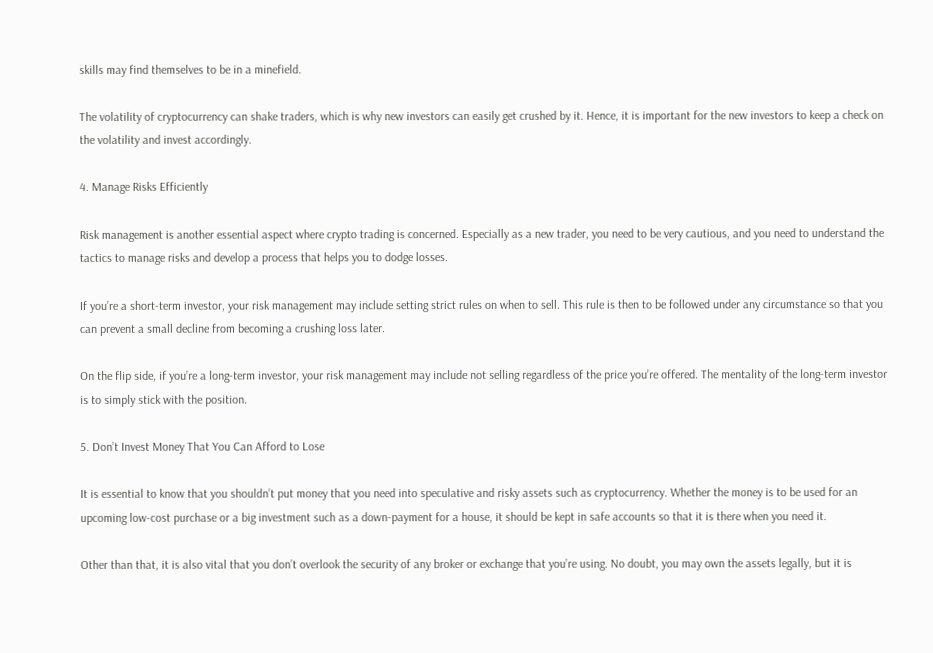skills may find themselves to be in a minefield.

The volatility of cryptocurrency can shake traders, which is why new investors can easily get crushed by it. Hence, it is important for the new investors to keep a check on the volatility and invest accordingly.

4. Manage Risks Efficiently

Risk management is another essential aspect where crypto trading is concerned. Especially as a new trader, you need to be very cautious, and you need to understand the tactics to manage risks and develop a process that helps you to dodge losses.

If you’re a short-term investor, your risk management may include setting strict rules on when to sell. This rule is then to be followed under any circumstance so that you can prevent a small decline from becoming a crushing loss later.

On the flip side, if you’re a long-term investor, your risk management may include not selling regardless of the price you’re offered. The mentality of the long-term investor is to simply stick with the position.

5. Don’t Invest Money That You Can Afford to Lose

It is essential to know that you shouldn’t put money that you need into speculative and risky assets such as cryptocurrency. Whether the money is to be used for an upcoming low-cost purchase or a big investment such as a down-payment for a house, it should be kept in safe accounts so that it is there when you need it.

Other than that, it is also vital that you don’t overlook the security of any broker or exchange that you’re using. No doubt, you may own the assets legally, but it is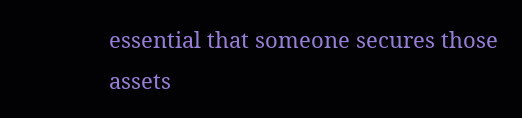essential that someone secures those assets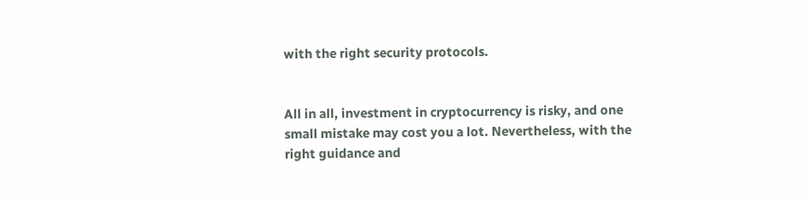with the right security protocols.


All in all, investment in cryptocurrency is risky, and one small mistake may cost you a lot. Nevertheless, with the right guidance and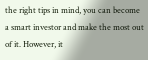the right tips in mind, you can become a smart investor and make the most out of it. However, it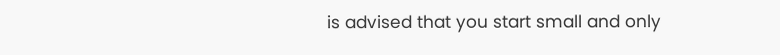is advised that you start small and only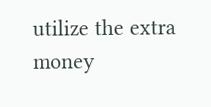utilize the extra money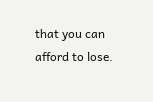that you can afford to lose.